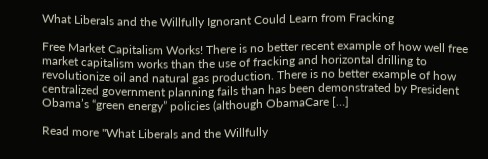What Liberals and the Willfully Ignorant Could Learn from Fracking

Free Market Capitalism Works! There is no better recent example of how well free market capitalism works than the use of fracking and horizontal drilling to revolutionize oil and natural gas production. There is no better example of how centralized government planning fails than has been demonstrated by President Obama’s “green energy” policies (although ObamaCare […]

Read more "What Liberals and the Willfully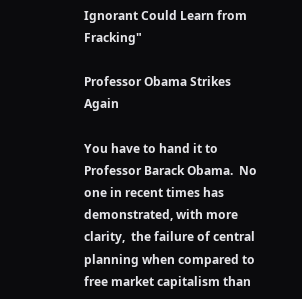Ignorant Could Learn from Fracking"

Professor Obama Strikes Again

You have to hand it to Professor Barack Obama.  No one in recent times has demonstrated, with more clarity,  the failure of central planning when compared to free market capitalism than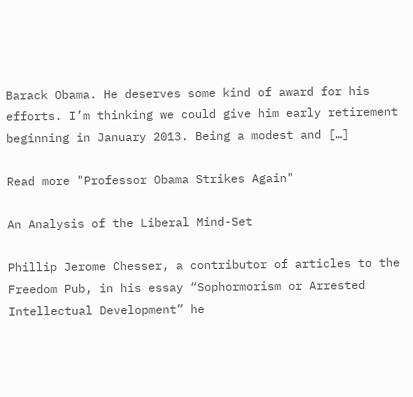Barack Obama. He deserves some kind of award for his efforts. I’m thinking we could give him early retirement beginning in January 2013. Being a modest and […]

Read more "Professor Obama Strikes Again"

An Analysis of the Liberal Mind-Set

Phillip Jerome Chesser, a contributor of articles to the Freedom Pub, in his essay “Sophormorism or Arrested Intellectual Development” he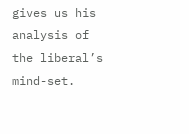gives us his analysis of the liberal’s mind-set.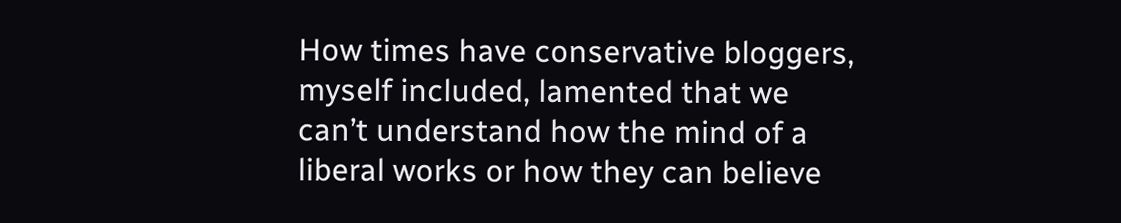How times have conservative bloggers, myself included, lamented that we can’t understand how the mind of a liberal works or how they can believe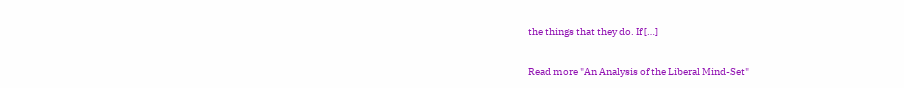the things that they do. If […]

Read more "An Analysis of the Liberal Mind-Set"